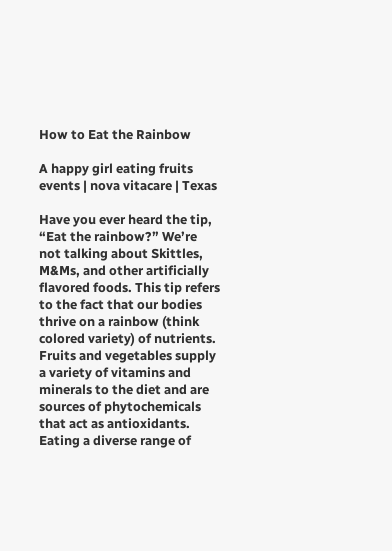How to Eat the Rainbow

A happy girl eating fruits events | nova vitacare | Texas

Have you ever heard the tip, “Eat the rainbow?” We’re not talking about Skittles, M&Ms, and other artificially flavored foods. This tip refers to the fact that our bodies thrive on a rainbow (think colored variety) of nutrients. Fruits and vegetables supply a variety of vitamins and minerals to the diet and are sources of phytochemicals that act as antioxidants. Eating a diverse range of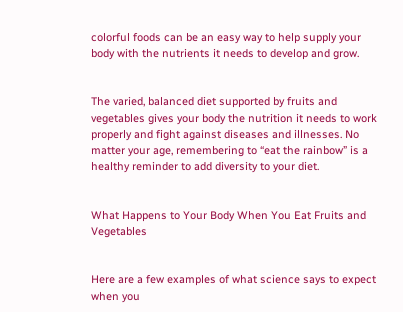colorful foods can be an easy way to help supply your body with the nutrients it needs to develop and grow.


The varied, balanced diet supported by fruits and vegetables gives your body the nutrition it needs to work properly and fight against diseases and illnesses. No matter your age, remembering to “eat the rainbow” is a healthy reminder to add diversity to your diet.


What Happens to Your Body When You Eat Fruits and Vegetables


Here are a few examples of what science says to expect when you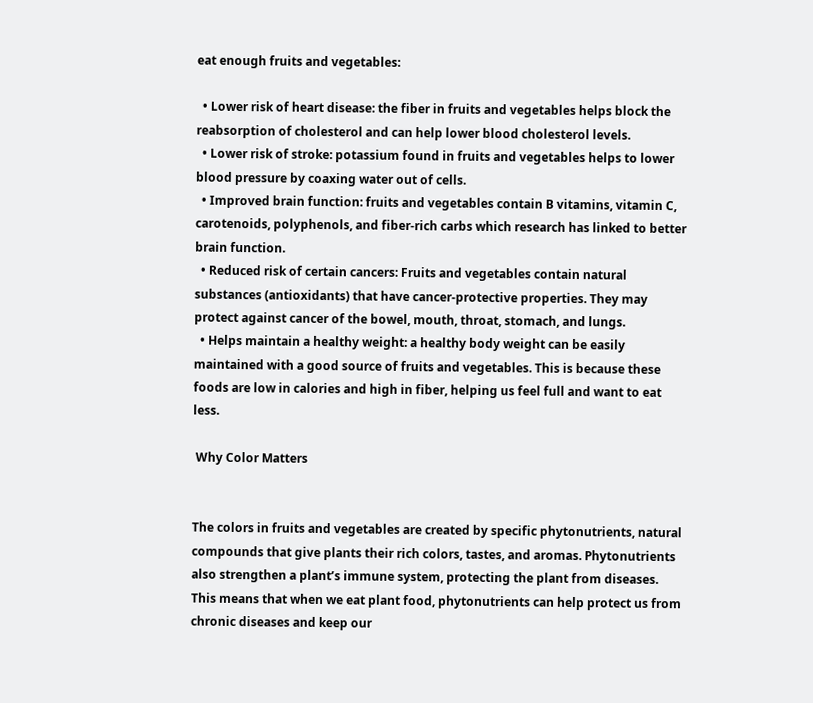eat enough fruits and vegetables:

  • Lower risk of heart disease: the fiber in fruits and vegetables helps block the reabsorption of cholesterol and can help lower blood cholesterol levels.
  • Lower risk of stroke: potassium found in fruits and vegetables helps to lower blood pressure by coaxing water out of cells.
  • Improved brain function: fruits and vegetables contain B vitamins, vitamin C, carotenoids, polyphenols, and fiber-rich carbs which research has linked to better brain function.
  • Reduced risk of certain cancers: Fruits and vegetables contain natural substances (antioxidants) that have cancer-protective properties. They may protect against cancer of the bowel, mouth, throat, stomach, and lungs.
  • Helps maintain a healthy weight: a healthy body weight can be easily maintained with a good source of fruits and vegetables. This is because these foods are low in calories and high in fiber, helping us feel full and want to eat less.

 Why Color Matters


The colors in fruits and vegetables are created by specific phytonutrients, natural compounds that give plants their rich colors, tastes, and aromas. Phytonutrients also strengthen a plant’s immune system, protecting the plant from diseases. This means that when we eat plant food, phytonutrients can help protect us from chronic diseases and keep our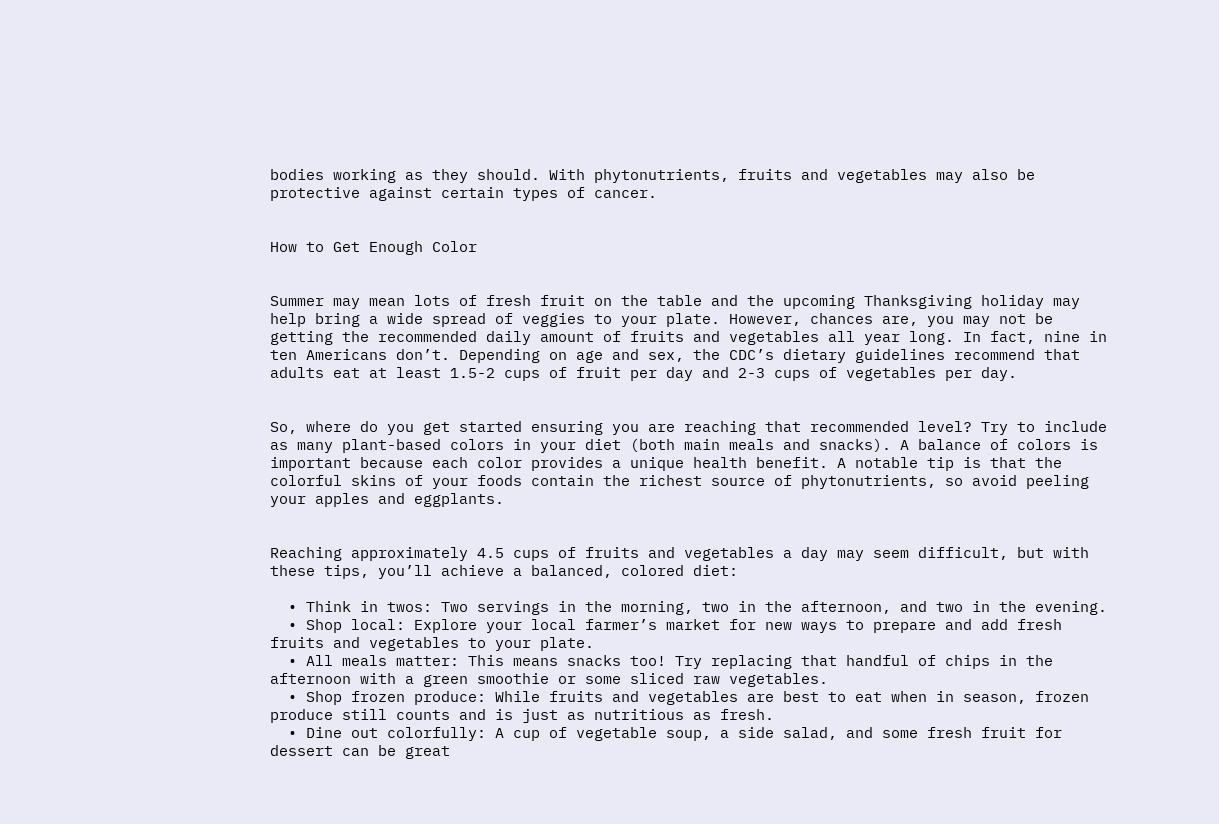bodies working as they should. With phytonutrients, fruits and vegetables may also be protective against certain types of cancer.


How to Get Enough Color


Summer may mean lots of fresh fruit on the table and the upcoming Thanksgiving holiday may help bring a wide spread of veggies to your plate. However, chances are, you may not be getting the recommended daily amount of fruits and vegetables all year long. In fact, nine in ten Americans don’t. Depending on age and sex, the CDC’s dietary guidelines recommend that adults eat at least 1.5-2 cups of fruit per day and 2-3 cups of vegetables per day.


So, where do you get started ensuring you are reaching that recommended level? Try to include as many plant-based colors in your diet (both main meals and snacks). A balance of colors is important because each color provides a unique health benefit. A notable tip is that the colorful skins of your foods contain the richest source of phytonutrients, so avoid peeling your apples and eggplants.


Reaching approximately 4.5 cups of fruits and vegetables a day may seem difficult, but with these tips, you’ll achieve a balanced, colored diet:

  • Think in twos: Two servings in the morning, two in the afternoon, and two in the evening.
  • Shop local: Explore your local farmer’s market for new ways to prepare and add fresh fruits and vegetables to your plate.
  • All meals matter: This means snacks too! Try replacing that handful of chips in the afternoon with a green smoothie or some sliced raw vegetables.
  • Shop frozen produce: While fruits and vegetables are best to eat when in season, frozen produce still counts and is just as nutritious as fresh.
  • Dine out colorfully: A cup of vegetable soup, a side salad, and some fresh fruit for dessert can be great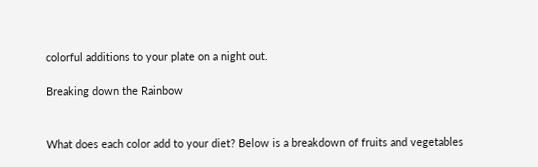colorful additions to your plate on a night out.

Breaking down the Rainbow


What does each color add to your diet? Below is a breakdown of fruits and vegetables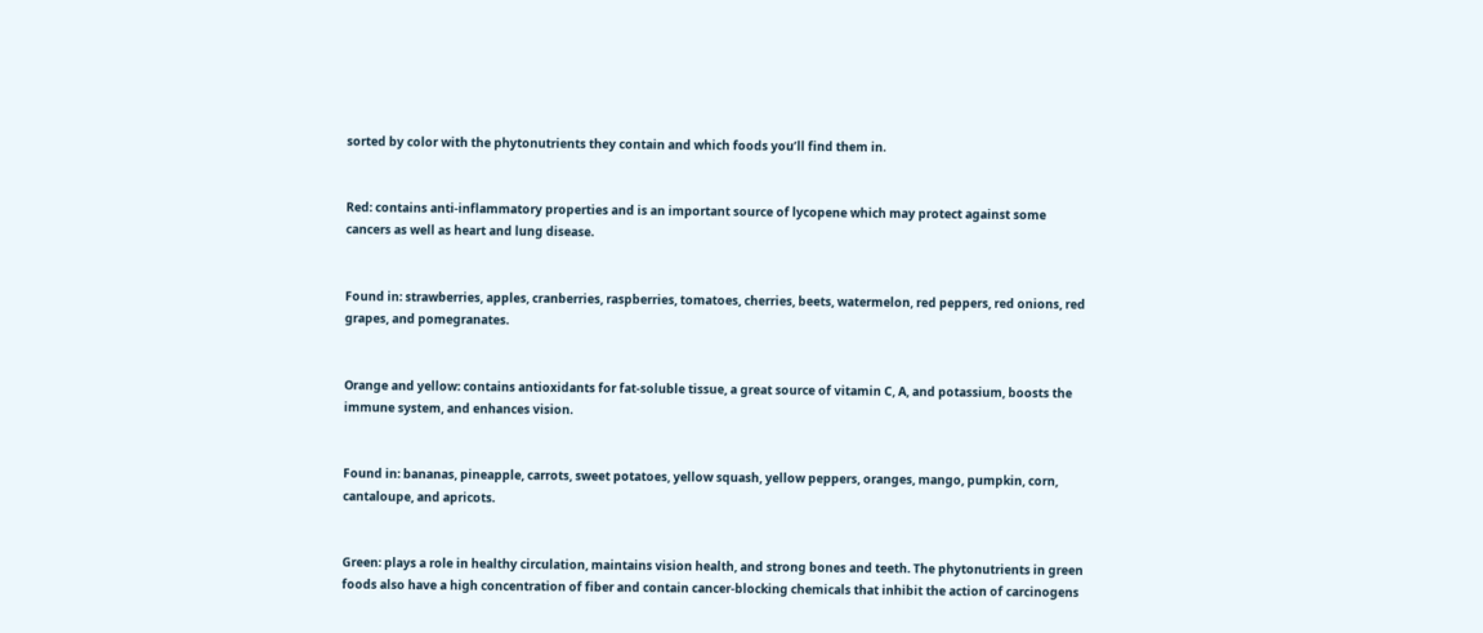sorted by color with the phytonutrients they contain and which foods you’ll find them in.


Red: contains anti-inflammatory properties and is an important source of lycopene which may protect against some cancers as well as heart and lung disease.


Found in: strawberries, apples, cranberries, raspberries, tomatoes, cherries, beets, watermelon, red peppers, red onions, red grapes, and pomegranates.


Orange and yellow: contains antioxidants for fat-soluble tissue, a great source of vitamin C, A, and potassium, boosts the immune system, and enhances vision.


Found in: bananas, pineapple, carrots, sweet potatoes, yellow squash, yellow peppers, oranges, mango, pumpkin, corn, cantaloupe, and apricots.


Green: plays a role in healthy circulation, maintains vision health, and strong bones and teeth. The phytonutrients in green foods also have a high concentration of fiber and contain cancer-blocking chemicals that inhibit the action of carcinogens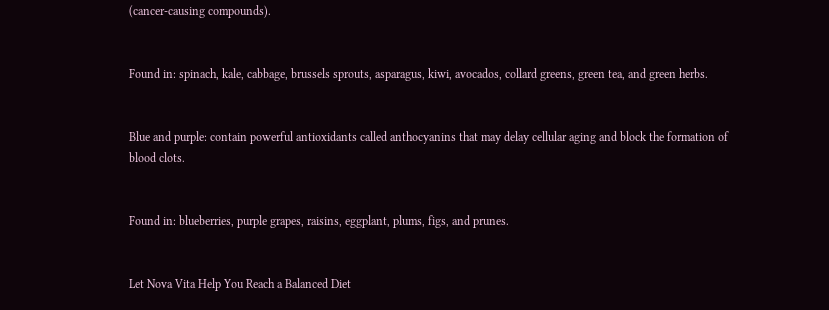(cancer-causing compounds).


Found in: spinach, kale, cabbage, brussels sprouts, asparagus, kiwi, avocados, collard greens, green tea, and green herbs.


Blue and purple: contain powerful antioxidants called anthocyanins that may delay cellular aging and block the formation of blood clots.


Found in: blueberries, purple grapes, raisins, eggplant, plums, figs, and prunes.


Let Nova Vita Help You Reach a Balanced Diet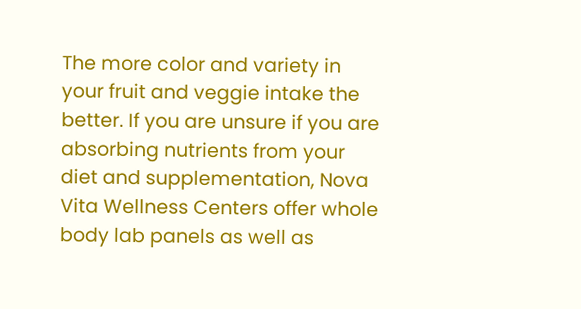The more color and variety in your fruit and veggie intake the better. If you are unsure if you are absorbing nutrients from your diet and supplementation, Nova Vita Wellness Centers offer whole body lab panels as well as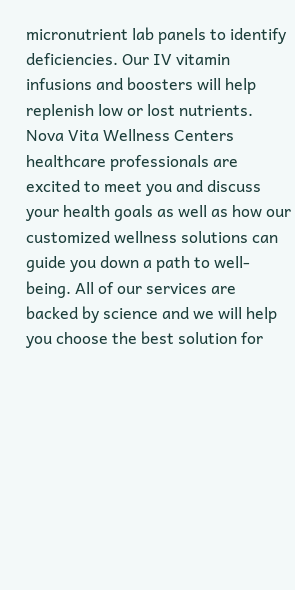micronutrient lab panels to identify deficiencies. Our IV vitamin infusions and boosters will help replenish low or lost nutrients. Nova Vita Wellness Centers healthcare professionals are excited to meet you and discuss your health goals as well as how our customized wellness solutions can guide you down a path to well-being. All of our services are backed by science and we will help you choose the best solution for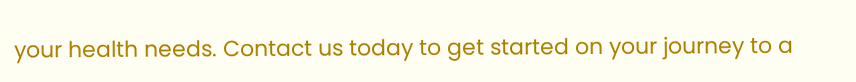your health needs. Contact us today to get started on your journey to a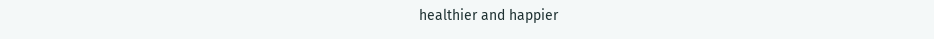healthier and happier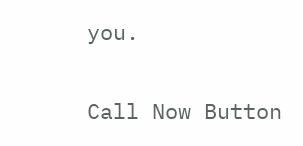you.


Call Now Button